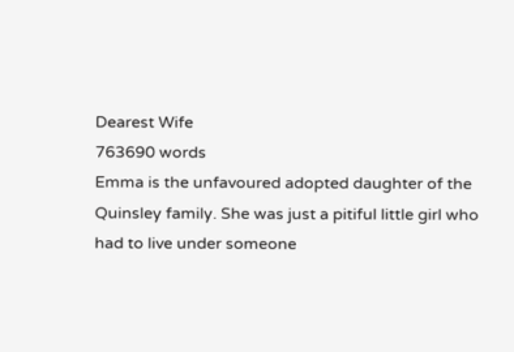Dearest Wife
763690 words
Emma is the unfavoured adopted daughter of the Quinsley family. She was just a pitiful little girl who had to live under someone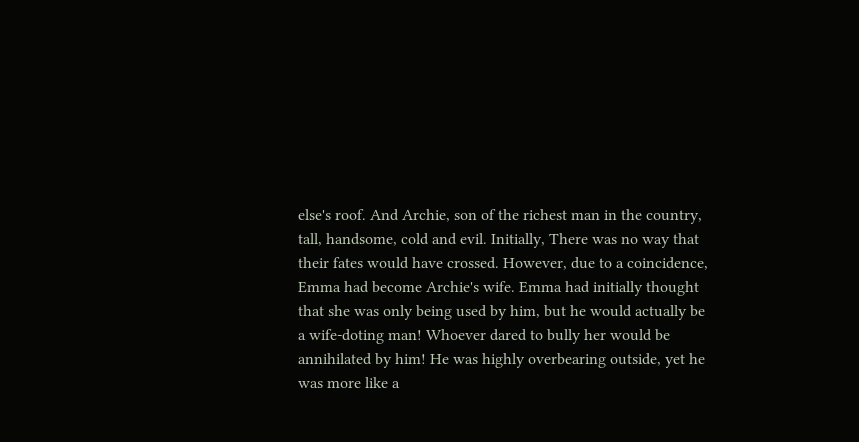else's roof. And Archie, son of the richest man in the country, tall, handsome, cold and evil. Initially, There was no way that their fates would have crossed. However, due to a coincidence, Emma had become Archie's wife. Emma had initially thought that she was only being used by him, but he would actually be a wife-doting man! Whoever dared to bully her would be annihilated by him! He was highly overbearing outside, yet he was more like a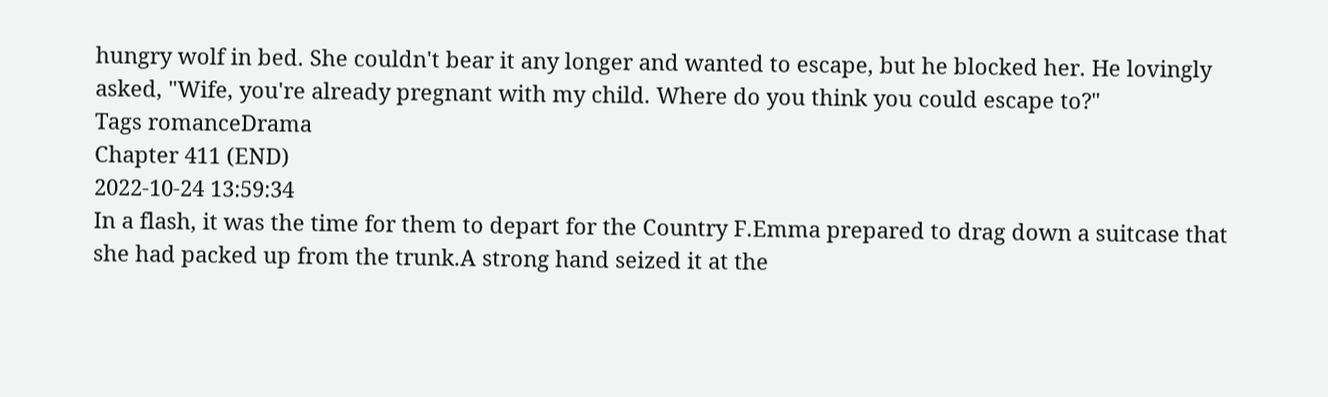hungry wolf in bed. She couldn't bear it any longer and wanted to escape, but he blocked her. He lovingly asked, "Wife, you're already pregnant with my child. Where do you think you could escape to?"
Tags romanceDrama
Chapter 411 (END)
2022-10-24 13:59:34
In a flash, it was the time for them to depart for the Country F.Emma prepared to drag down a suitcase that she had packed up from the trunk.A strong hand seized it at the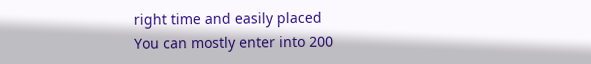right time and easily placed
You can mostly enter into 200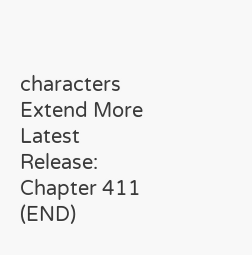characters
Extend More
Latest Release: Chapter 411 (END)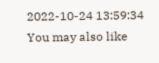2022-10-24 13:59:34
You may also like